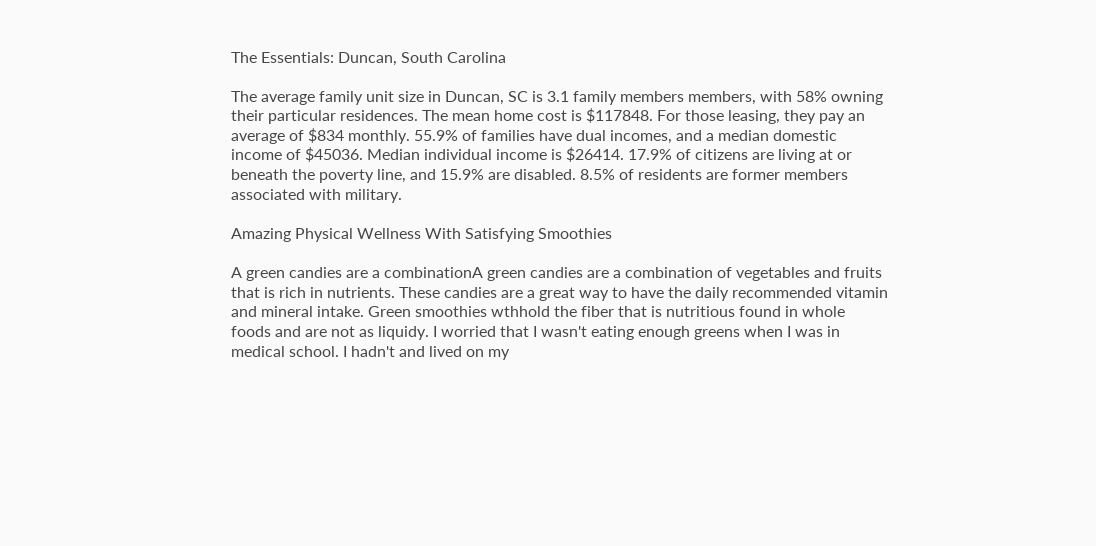The Essentials: Duncan, South Carolina

The average family unit size in Duncan, SC is 3.1 family members members, with 58% owning their particular residences. The mean home cost is $117848. For those leasing, they pay an average of $834 monthly. 55.9% of families have dual incomes, and a median domestic income of $45036. Median individual income is $26414. 17.9% of citizens are living at or beneath the poverty line, and 15.9% are disabled. 8.5% of residents are former members associated with military.

Amazing Physical Wellness With Satisfying Smoothies

A green candies are a combinationA green candies are a combination of vegetables and fruits that is rich in nutrients. These candies are a great way to have the daily recommended vitamin and mineral intake. Green smoothies wthhold the fiber that is nutritious found in whole foods and are not as liquidy. I worried that I wasn't eating enough greens when I was in medical school. I hadn't and lived on my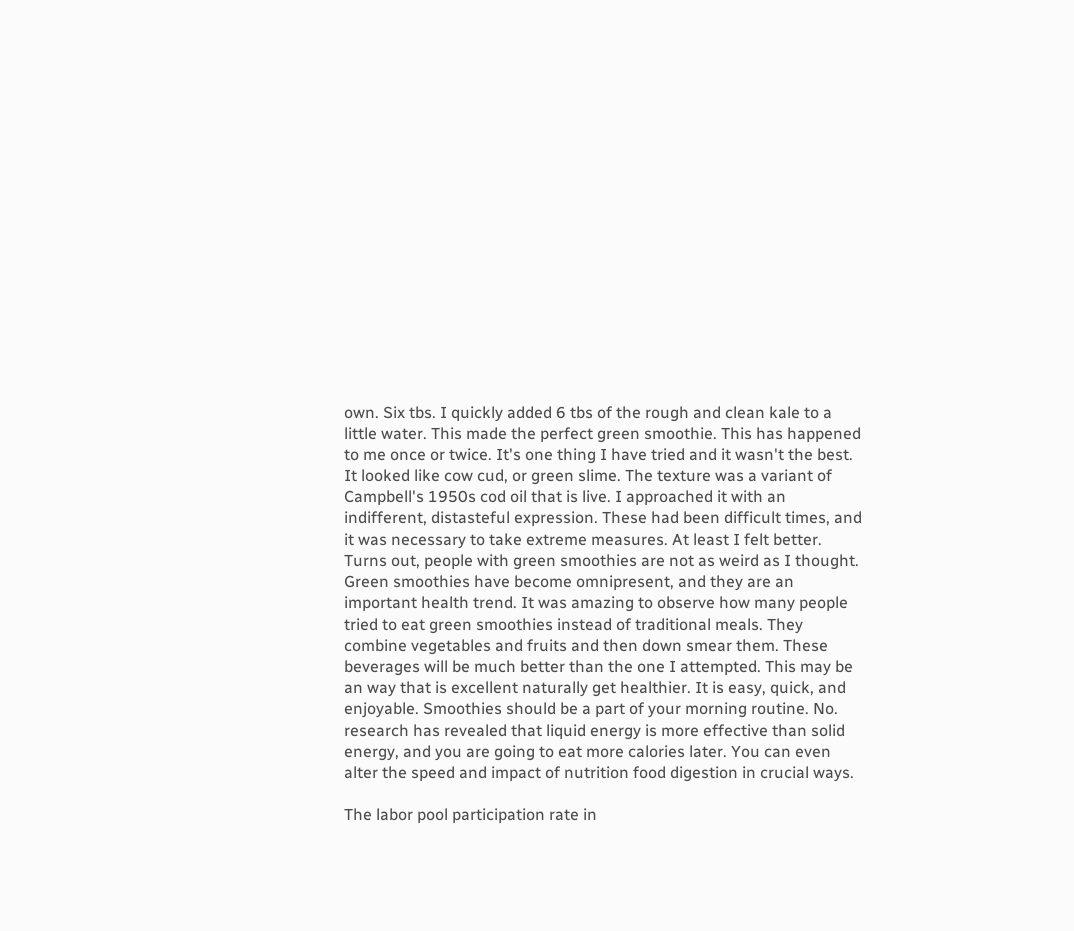own. Six tbs. I quickly added 6 tbs of the rough and clean kale to a little water. This made the perfect green smoothie. This has happened to me once or twice. It's one thing I have tried and it wasn't the best. It looked like cow cud, or green slime. The texture was a variant of Campbell's 1950s cod oil that is live. I approached it with an indifferent, distasteful expression. These had been difficult times, and it was necessary to take extreme measures. At least I felt better. Turns out, people with green smoothies are not as weird as I thought. Green smoothies have become omnipresent, and they are an important health trend. It was amazing to observe how many people tried to eat green smoothies instead of traditional meals. They combine vegetables and fruits and then down smear them. These beverages will be much better than the one I attempted. This may be an way that is excellent naturally get healthier. It is easy, quick, and enjoyable. Smoothies should be a part of your morning routine. No. research has revealed that liquid energy is more effective than solid energy, and you are going to eat more calories later. You can even alter the speed and impact of nutrition food digestion in crucial ways.

The labor pool participation rate in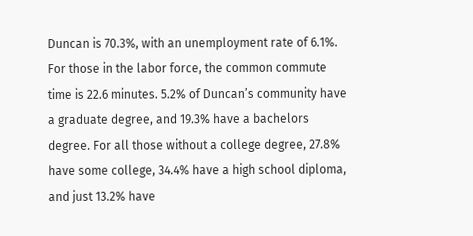Duncan is 70.3%, with an unemployment rate of 6.1%. For those in the labor force, the common commute time is 22.6 minutes. 5.2% of Duncan’s community have a graduate degree, and 19.3% have a bachelors degree. For all those without a college degree, 27.8% have some college, 34.4% have a high school diploma, and just 13.2% have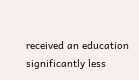received an education significantly less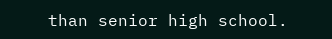than senior high school.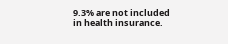9.3% are not included in health insurance.